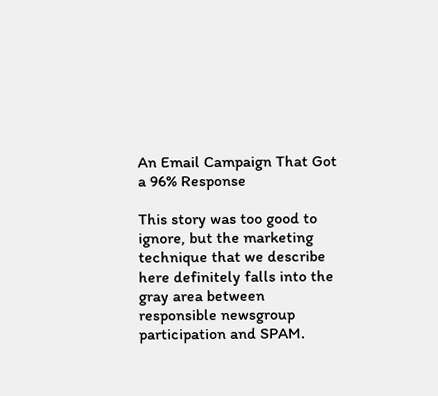An Email Campaign That Got a 96% Response

This story was too good to ignore, but the marketing technique that we describe here definitely falls into the gray area between responsible newsgroup participation and SPAM.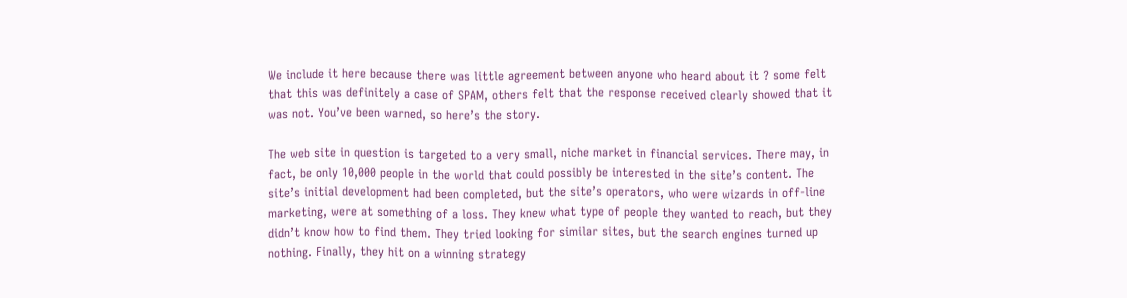We include it here because there was little agreement between anyone who heard about it ? some felt that this was definitely a case of SPAM, others felt that the response received clearly showed that it was not. You’ve been warned, so here’s the story.

The web site in question is targeted to a very small, niche market in financial services. There may, in fact, be only 10,000 people in the world that could possibly be interested in the site’s content. The site’s initial development had been completed, but the site’s operators, who were wizards in off-line marketing, were at something of a loss. They knew what type of people they wanted to reach, but they didn’t know how to find them. They tried looking for similar sites, but the search engines turned up nothing. Finally, they hit on a winning strategy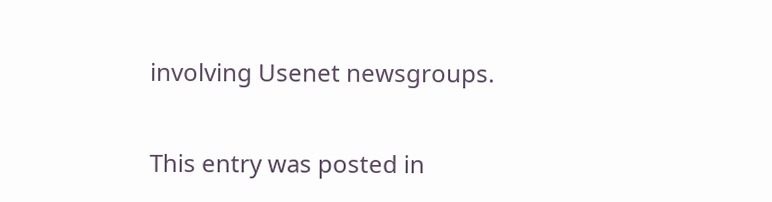involving Usenet newsgroups.

This entry was posted in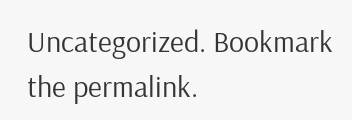Uncategorized. Bookmark the permalink.